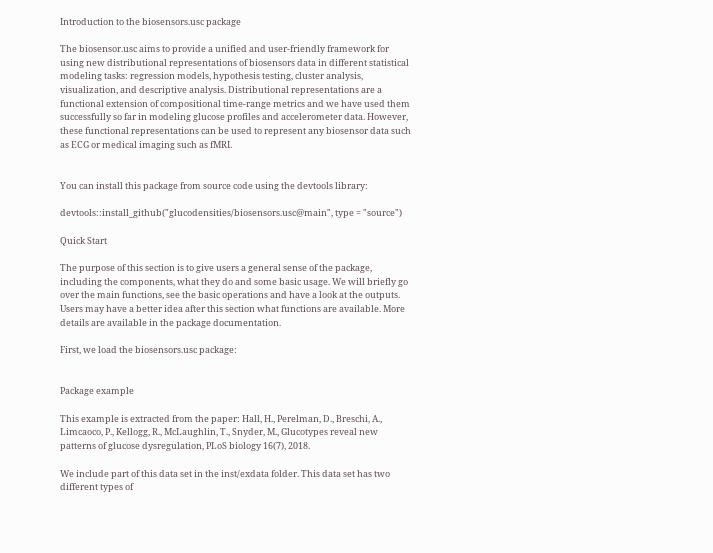Introduction to the biosensors.usc package

The biosensor.usc aims to provide a unified and user-friendly framework for using new distributional representations of biosensors data in different statistical modeling tasks: regression models, hypothesis testing, cluster analysis, visualization, and descriptive analysis. Distributional representations are a functional extension of compositional time-range metrics and we have used them successfully so far in modeling glucose profiles and accelerometer data. However, these functional representations can be used to represent any biosensor data such as ECG or medical imaging such as fMRI.


You can install this package from source code using the devtools library:

devtools::install_github("glucodensities/biosensors.usc@main", type = "source")

Quick Start

The purpose of this section is to give users a general sense of the package, including the components, what they do and some basic usage. We will briefly go over the main functions, see the basic operations and have a look at the outputs. Users may have a better idea after this section what functions are available. More details are available in the package documentation.

First, we load the biosensors.usc package:


Package example

This example is extracted from the paper: Hall, H., Perelman, D., Breschi, A., Limcaoco, P., Kellogg, R., McLaughlin, T., Snyder, M., Glucotypes reveal new patterns of glucose dysregulation, PLoS biology 16(7), 2018.

We include part of this data set in the inst/exdata folder. This data set has two different types of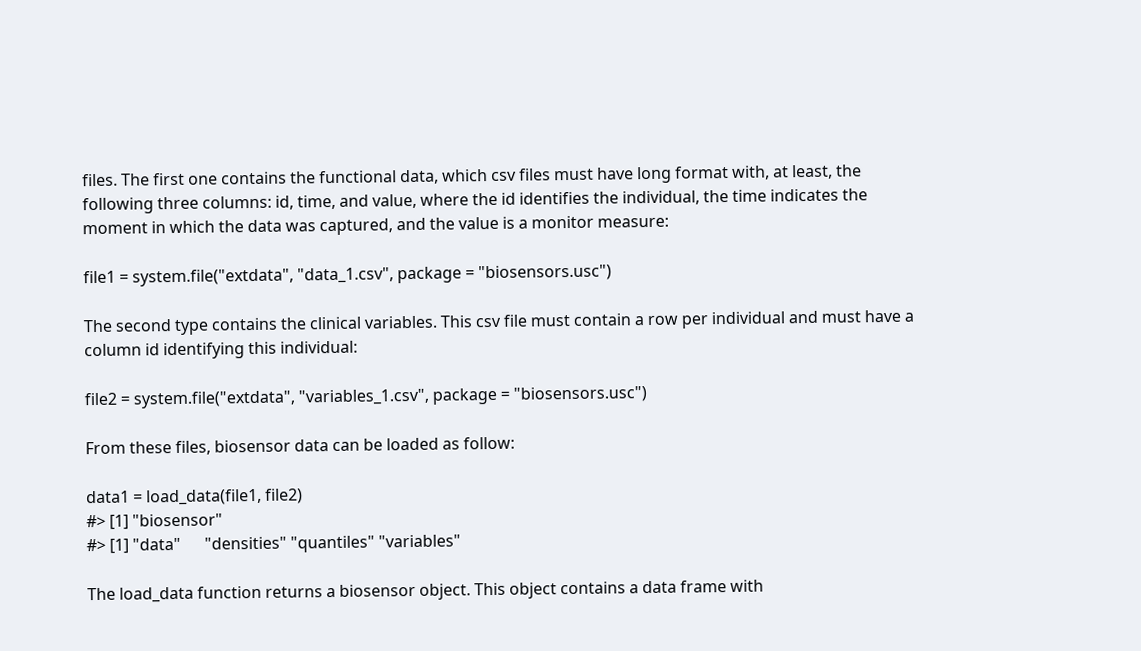files. The first one contains the functional data, which csv files must have long format with, at least, the following three columns: id, time, and value, where the id identifies the individual, the time indicates the moment in which the data was captured, and the value is a monitor measure:

file1 = system.file("extdata", "data_1.csv", package = "biosensors.usc")

The second type contains the clinical variables. This csv file must contain a row per individual and must have a column id identifying this individual:

file2 = system.file("extdata", "variables_1.csv", package = "biosensors.usc")

From these files, biosensor data can be loaded as follow:

data1 = load_data(file1, file2)
#> [1] "biosensor"
#> [1] "data"      "densities" "quantiles" "variables"

The load_data function returns a biosensor object. This object contains a data frame with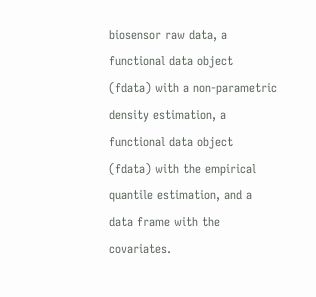biosensor raw data, a functional data object (fdata) with a non-parametric density estimation, a functional data object (fdata) with the empirical quantile estimation, and a data frame with the covariates.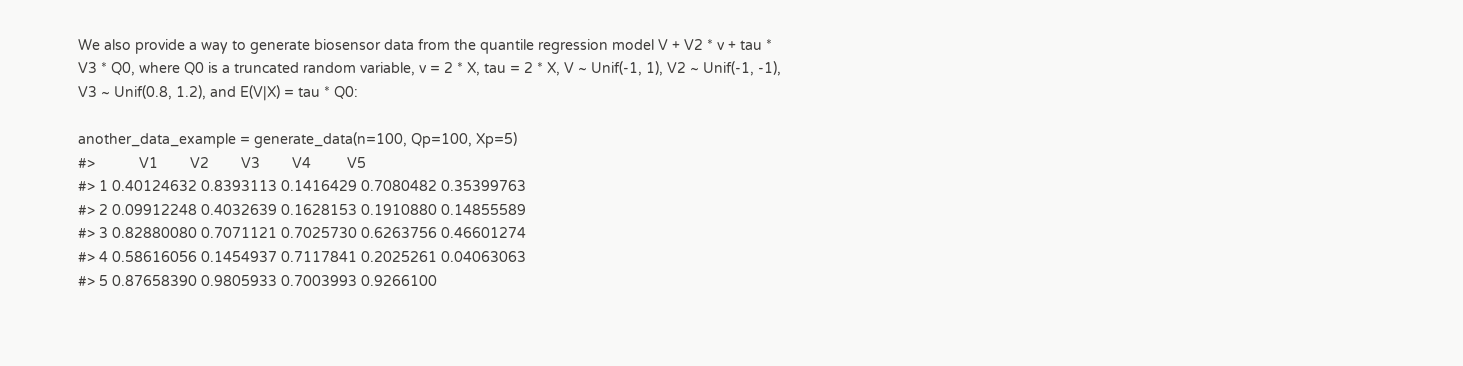We also provide a way to generate biosensor data from the quantile regression model V + V2 * v + tau * V3 * Q0, where Q0 is a truncated random variable, v = 2 * X, tau = 2 * X, V ~ Unif(-1, 1), V2 ~ Unif(-1, -1), V3 ~ Unif(0.8, 1.2), and E(V|X) = tau * Q0:

another_data_example = generate_data(n=100, Qp=100, Xp=5)
#>           V1        V2        V3        V4         V5
#> 1 0.40124632 0.8393113 0.1416429 0.7080482 0.35399763
#> 2 0.09912248 0.4032639 0.1628153 0.1910880 0.14855589
#> 3 0.82880080 0.7071121 0.7025730 0.6263756 0.46601274
#> 4 0.58616056 0.1454937 0.7117841 0.2025261 0.04063063
#> 5 0.87658390 0.9805933 0.7003993 0.9266100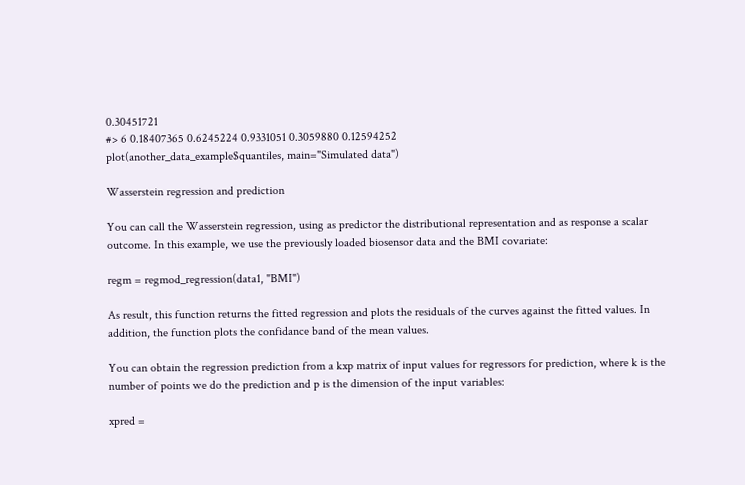0.30451721
#> 6 0.18407365 0.6245224 0.9331051 0.3059880 0.12594252
plot(another_data_example$quantiles, main="Simulated data")

Wasserstein regression and prediction

You can call the Wasserstein regression, using as predictor the distributional representation and as response a scalar outcome. In this example, we use the previously loaded biosensor data and the BMI covariate:

regm = regmod_regression(data1, "BMI")

As result, this function returns the fitted regression and plots the residuals of the curves against the fitted values. In addition, the function plots the confidance band of the mean values.

You can obtain the regression prediction from a kxp matrix of input values for regressors for prediction, where k is the number of points we do the prediction and p is the dimension of the input variables:

xpred =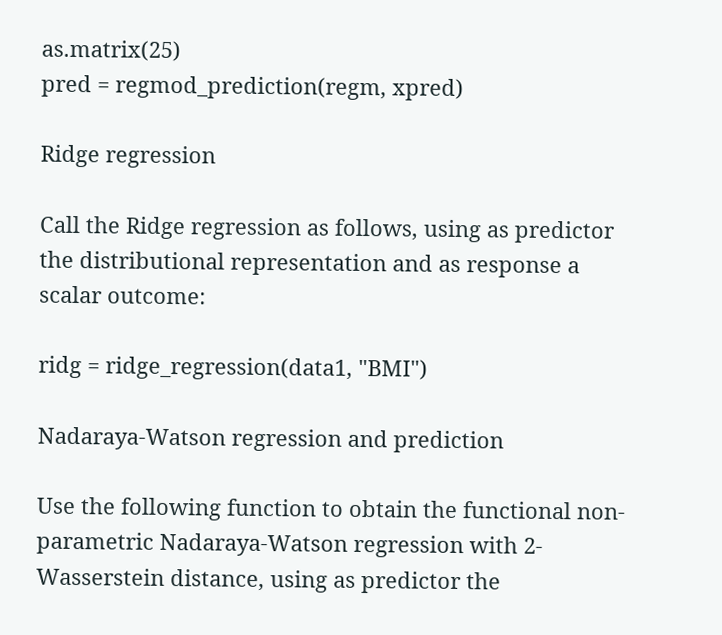as.matrix(25)
pred = regmod_prediction(regm, xpred)

Ridge regression

Call the Ridge regression as follows, using as predictor the distributional representation and as response a scalar outcome:

ridg = ridge_regression(data1, "BMI")

Nadaraya-Watson regression and prediction

Use the following function to obtain the functional non-parametric Nadaraya-Watson regression with 2-Wasserstein distance, using as predictor the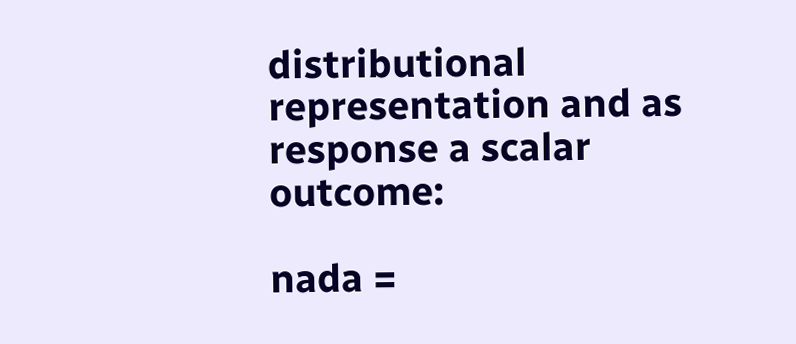distributional representation and as response a scalar outcome:

nada =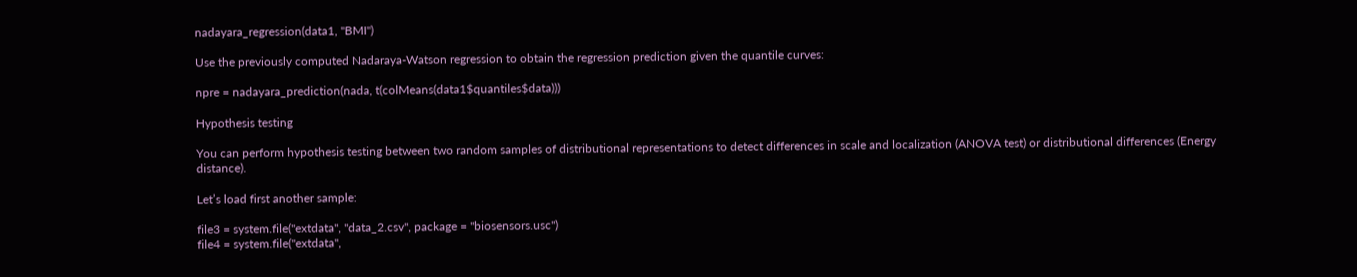nadayara_regression(data1, "BMI")

Use the previously computed Nadaraya-Watson regression to obtain the regression prediction given the quantile curves:

npre = nadayara_prediction(nada, t(colMeans(data1$quantiles$data)))

Hypothesis testing

You can perform hypothesis testing between two random samples of distributional representations to detect differences in scale and localization (ANOVA test) or distributional differences (Energy distance).

Let’s load first another sample:

file3 = system.file("extdata", "data_2.csv", package = "biosensors.usc")
file4 = system.file("extdata",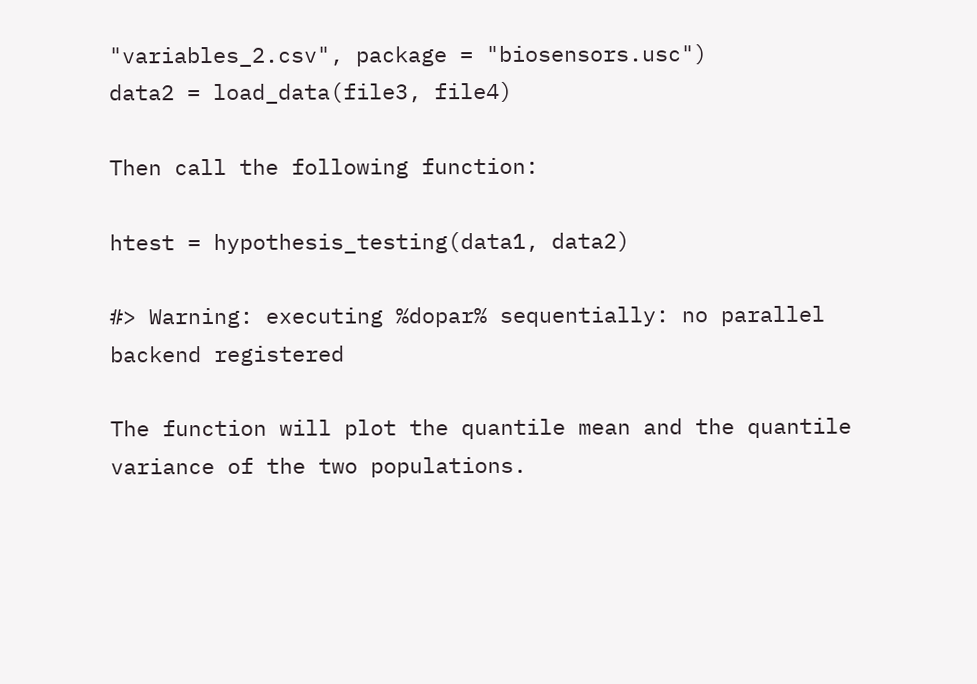"variables_2.csv", package = "biosensors.usc")
data2 = load_data(file3, file4)

Then call the following function:

htest = hypothesis_testing(data1, data2)

#> Warning: executing %dopar% sequentially: no parallel backend registered

The function will plot the quantile mean and the quantile variance of the two populations.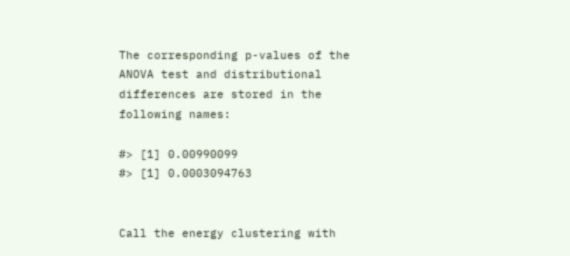The corresponding p-values of the ANOVA test and distributional differences are stored in the following names:

#> [1] 0.00990099
#> [1] 0.0003094763


Call the energy clustering with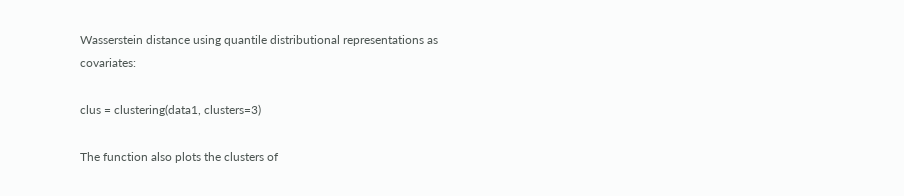Wasserstein distance using quantile distributional representations as covariates:

clus = clustering(data1, clusters=3)

The function also plots the clusters of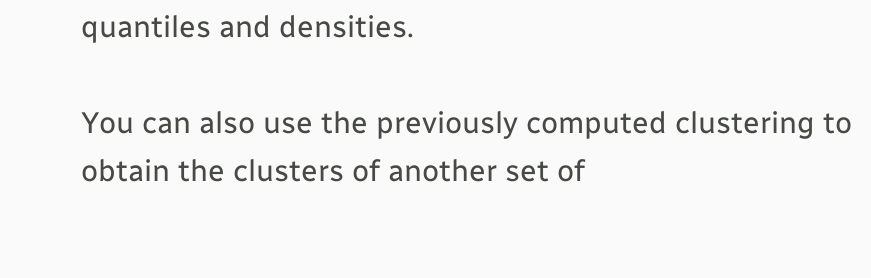quantiles and densities.

You can also use the previously computed clustering to obtain the clusters of another set of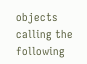objects calling the following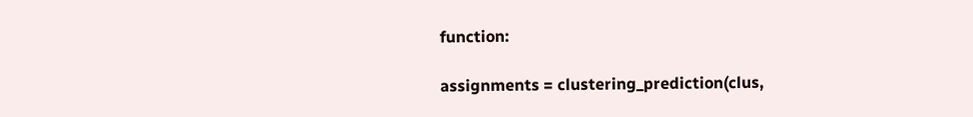function:

assignments = clustering_prediction(clus,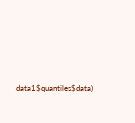data1$quantiles$data)